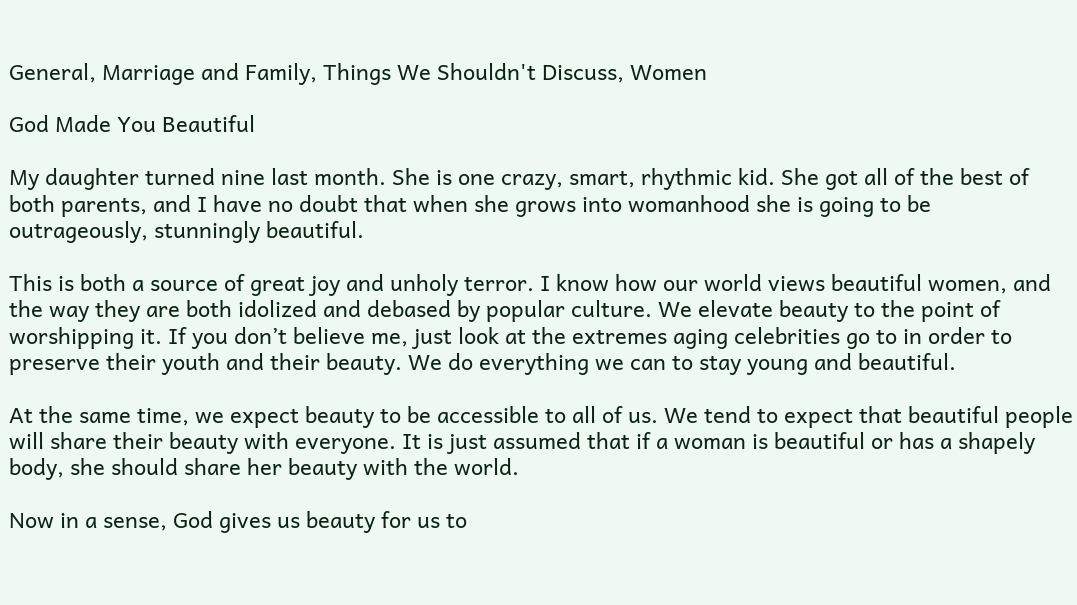General, Marriage and Family, Things We Shouldn't Discuss, Women

God Made You Beautiful

My daughter turned nine last month. She is one crazy, smart, rhythmic kid. She got all of the best of both parents, and I have no doubt that when she grows into womanhood she is going to be outrageously, stunningly beautiful.

This is both a source of great joy and unholy terror. I know how our world views beautiful women, and the way they are both idolized and debased by popular culture. We elevate beauty to the point of worshipping it. If you don’t believe me, just look at the extremes aging celebrities go to in order to preserve their youth and their beauty. We do everything we can to stay young and beautiful.

At the same time, we expect beauty to be accessible to all of us. We tend to expect that beautiful people will share their beauty with everyone. It is just assumed that if a woman is beautiful or has a shapely body, she should share her beauty with the world.

Now in a sense, God gives us beauty for us to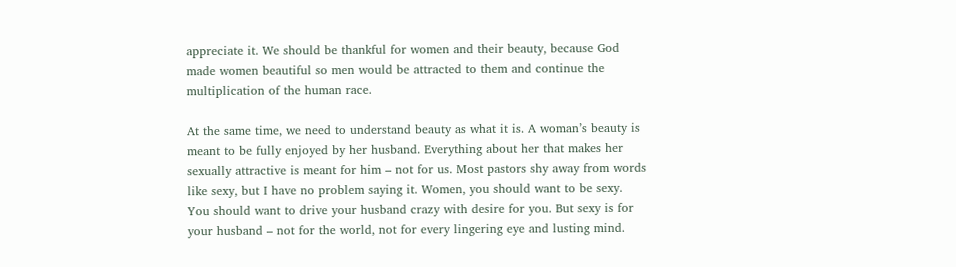appreciate it. We should be thankful for women and their beauty, because God made women beautiful so men would be attracted to them and continue the multiplication of the human race.

At the same time, we need to understand beauty as what it is. A woman’s beauty is meant to be fully enjoyed by her husband. Everything about her that makes her sexually attractive is meant for him – not for us. Most pastors shy away from words like sexy, but I have no problem saying it. Women, you should want to be sexy. You should want to drive your husband crazy with desire for you. But sexy is for your husband – not for the world, not for every lingering eye and lusting mind.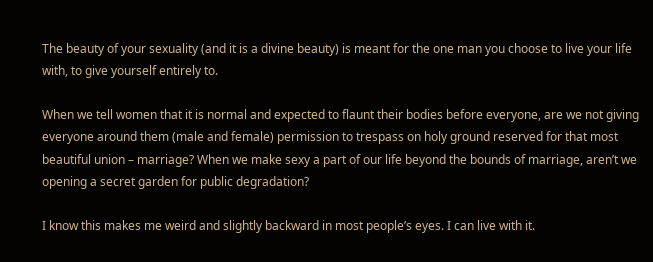The beauty of your sexuality (and it is a divine beauty) is meant for the one man you choose to live your life with, to give yourself entirely to.

When we tell women that it is normal and expected to flaunt their bodies before everyone, are we not giving everyone around them (male and female) permission to trespass on holy ground reserved for that most beautiful union – marriage? When we make sexy a part of our life beyond the bounds of marriage, aren’t we opening a secret garden for public degradation?

I know this makes me weird and slightly backward in most people’s eyes. I can live with it.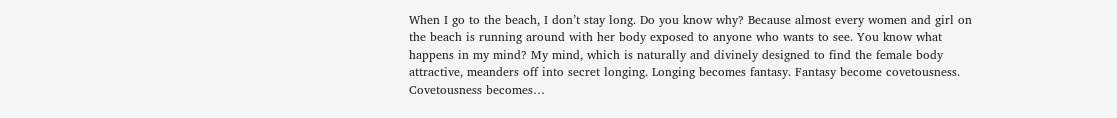When I go to the beach, I don’t stay long. Do you know why? Because almost every women and girl on the beach is running around with her body exposed to anyone who wants to see. You know what happens in my mind? My mind, which is naturally and divinely designed to find the female body attractive, meanders off into secret longing. Longing becomes fantasy. Fantasy become covetousness. Covetousness becomes…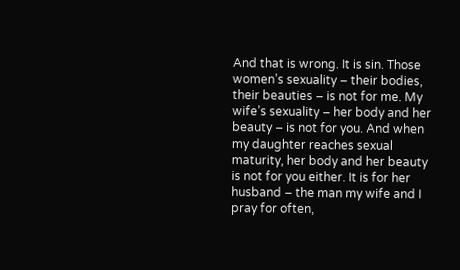And that is wrong. It is sin. Those women’s sexuality – their bodies, their beauties – is not for me. My wife’s sexuality – her body and her beauty – is not for you. And when my daughter reaches sexual maturity, her body and her beauty is not for you either. It is for her husband – the man my wife and I pray for often,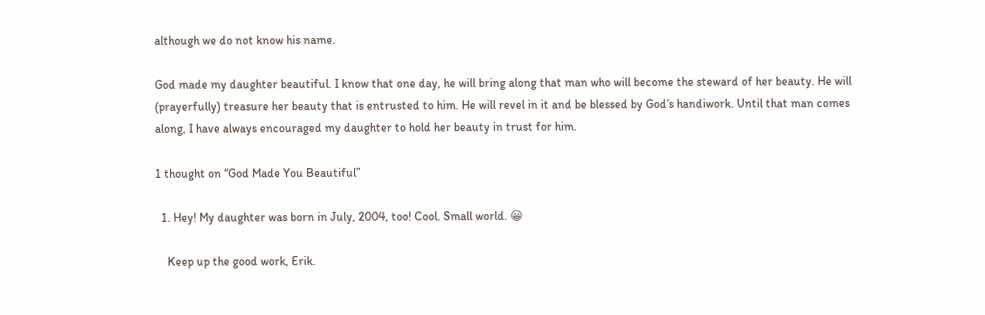although we do not know his name.

God made my daughter beautiful. I know that one day, he will bring along that man who will become the steward of her beauty. He will (prayerfully) treasure her beauty that is entrusted to him. He will revel in it and be blessed by God’s handiwork. Until that man comes along, I have always encouraged my daughter to hold her beauty in trust for him.

1 thought on “God Made You Beautiful”

  1. Hey! My daughter was born in July, 2004, too! Cool. Small world. 😀

    Keep up the good work, Erik.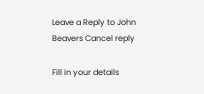Leave a Reply to John Beavers Cancel reply

Fill in your details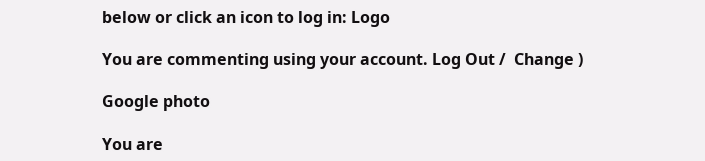below or click an icon to log in: Logo

You are commenting using your account. Log Out /  Change )

Google photo

You are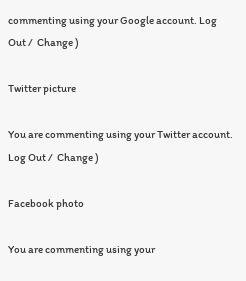commenting using your Google account. Log Out /  Change )

Twitter picture

You are commenting using your Twitter account. Log Out /  Change )

Facebook photo

You are commenting using your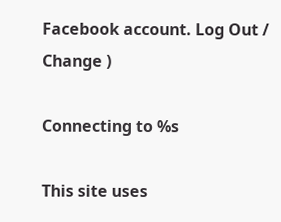Facebook account. Log Out /  Change )

Connecting to %s

This site uses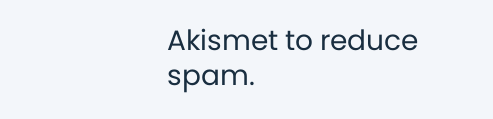Akismet to reduce spam.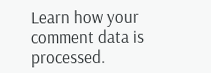Learn how your comment data is processed.